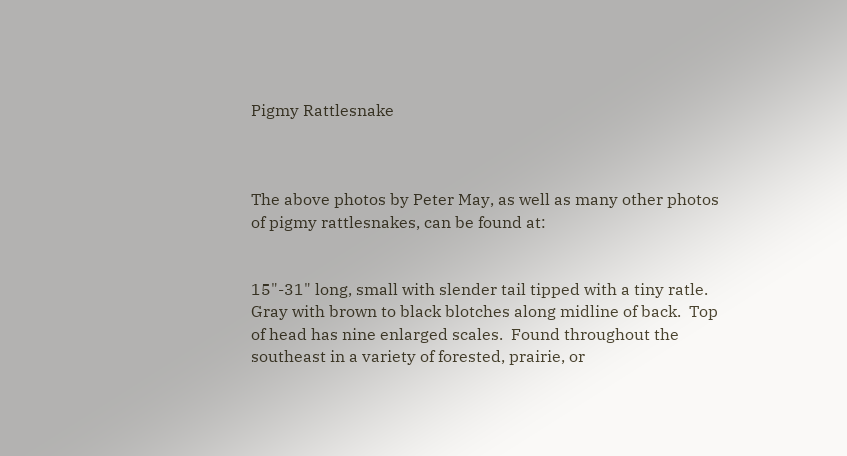Pigmy Rattlesnake



The above photos by Peter May, as well as many other photos of pigmy rattlesnakes, can be found at:


15"-31" long, small with slender tail tipped with a tiny ratle.  Gray with brown to black blotches along midline of back.  Top of head has nine enlarged scales.  Found throughout the southeast in a variety of forested, prairie, or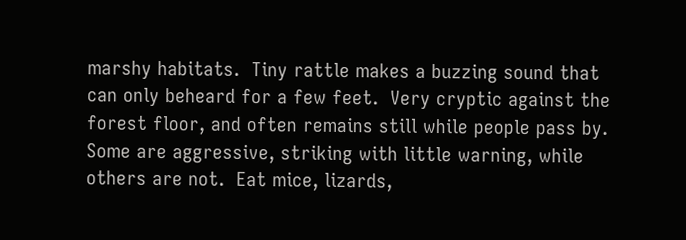marshy habitats.  Tiny rattle makes a buzzing sound that can only beheard for a few feet.  Very cryptic against the forest floor, and often remains still while people pass by.  Some are aggressive, striking with little warning, while others are not.  Eat mice, lizards,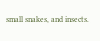small snakes, and insects.